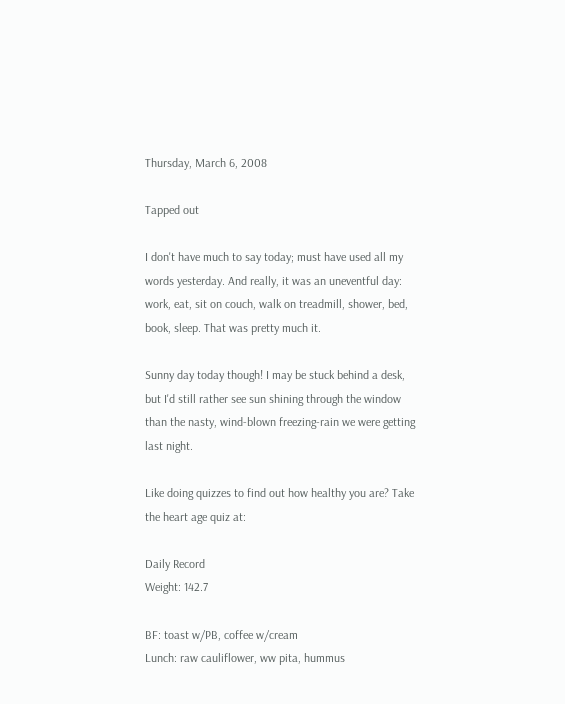Thursday, March 6, 2008

Tapped out

I don't have much to say today; must have used all my words yesterday. And really, it was an uneventful day: work, eat, sit on couch, walk on treadmill, shower, bed, book, sleep. That was pretty much it.

Sunny day today though! I may be stuck behind a desk, but I'd still rather see sun shining through the window than the nasty, wind-blown freezing-rain we were getting last night.

Like doing quizzes to find out how healthy you are? Take the heart age quiz at:

Daily Record
Weight: 142.7

BF: toast w/PB, coffee w/cream
Lunch: raw cauliflower, ww pita, hummus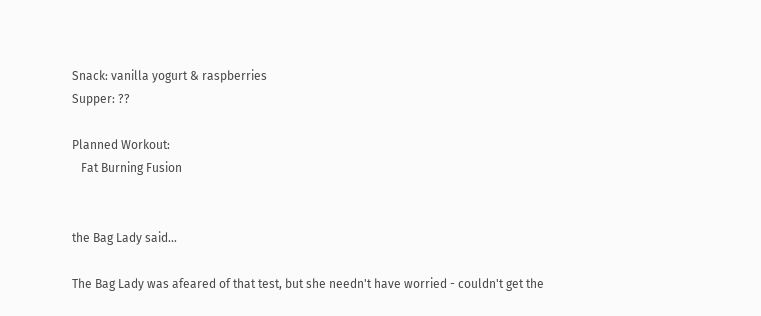Snack: vanilla yogurt & raspberries
Supper: ??

Planned Workout:
   Fat Burning Fusion


the Bag Lady said...

The Bag Lady was afeared of that test, but she needn't have worried - couldn't get the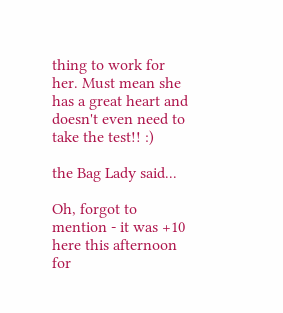thing to work for her. Must mean she has a great heart and doesn't even need to take the test!! :)

the Bag Lady said...

Oh, forgot to mention - it was +10 here this afternoon for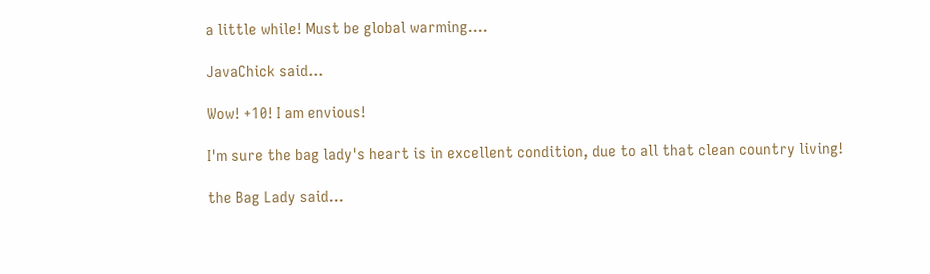a little while! Must be global warming....

JavaChick said...

Wow! +10! I am envious!

I'm sure the bag lady's heart is in excellent condition, due to all that clean country living!

the Bag Lady said...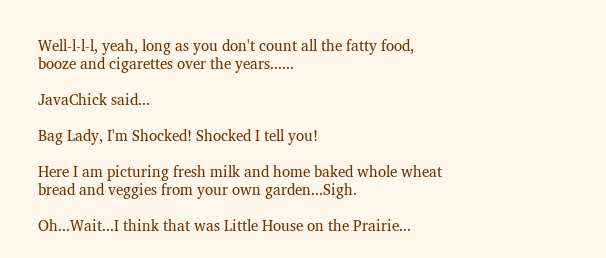Well-l-l-l, yeah, long as you don't count all the fatty food, booze and cigarettes over the years......

JavaChick said...

Bag Lady, I'm Shocked! Shocked I tell you!

Here I am picturing fresh milk and home baked whole wheat bread and veggies from your own garden...Sigh.

Oh...Wait...I think that was Little House on the Prairie...